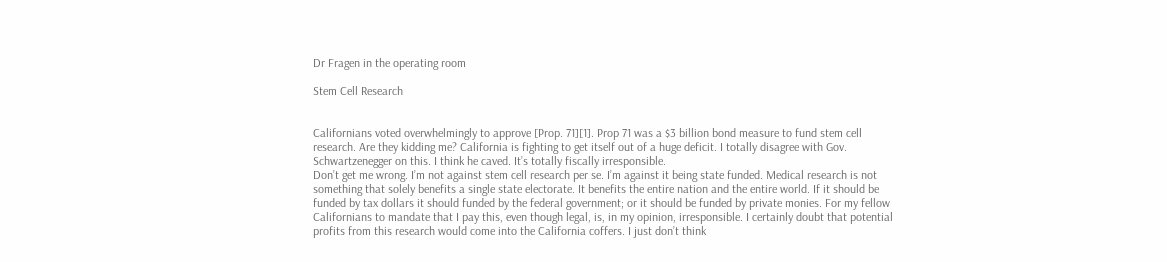Dr Fragen in the operating room

Stem Cell Research


Californians voted overwhelmingly to approve [Prop. 71][1]. Prop 71 was a $3 billion bond measure to fund stem cell research. Are they kidding me? California is fighting to get itself out of a huge deficit. I totally disagree with Gov. Schwartzenegger on this. I think he caved. It’s totally fiscally irresponsible.
Don’t get me wrong. I’m not against stem cell research per se. I’m against it being state funded. Medical research is not something that solely benefits a single state electorate. It benefits the entire nation and the entire world. If it should be funded by tax dollars it should funded by the federal government; or it should be funded by private monies. For my fellow Californians to mandate that I pay this, even though legal, is, in my opinion, irresponsible. I certainly doubt that potential profits from this research would come into the California coffers. I just don’t think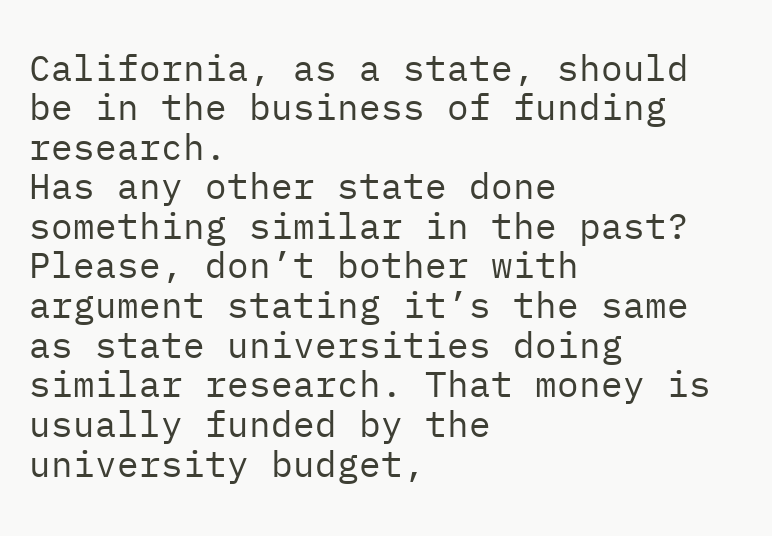California, as a state, should be in the business of funding research.
Has any other state done something similar in the past? Please, don’t bother with argument stating it’s the same as state universities doing similar research. That money is usually funded by the university budget,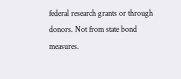federal research grants or through donors. Not from state bond measures.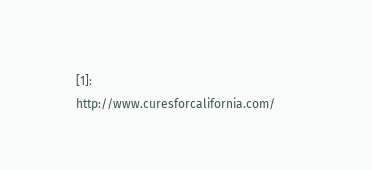[1]: http://www.curesforcalifornia.com/